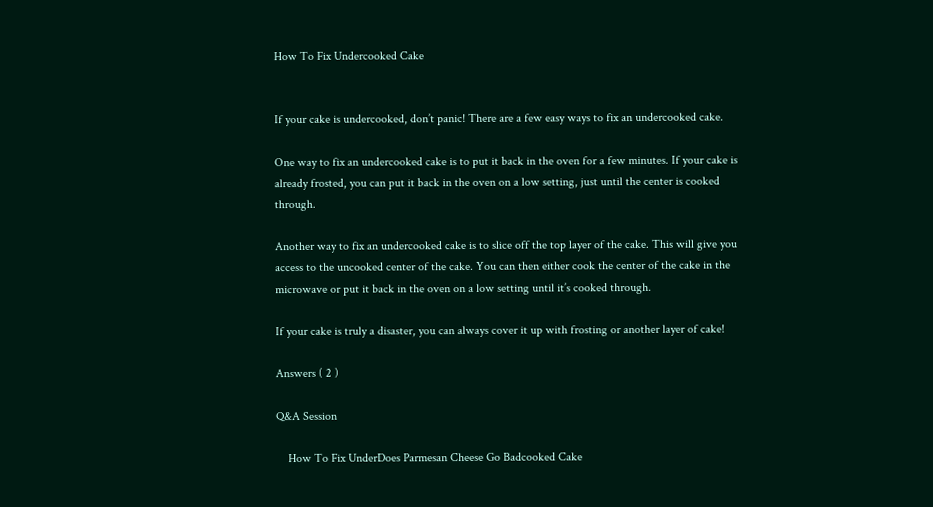How To Fix Undercooked Cake


If your cake is undercooked, don’t panic! There are a few easy ways to fix an undercooked cake.

One way to fix an undercooked cake is to put it back in the oven for a few minutes. If your cake is already frosted, you can put it back in the oven on a low setting, just until the center is cooked through.

Another way to fix an undercooked cake is to slice off the top layer of the cake. This will give you access to the uncooked center of the cake. You can then either cook the center of the cake in the microwave or put it back in the oven on a low setting until it’s cooked through.

If your cake is truly a disaster, you can always cover it up with frosting or another layer of cake!

Answers ( 2 )

Q&A Session

    How To Fix UnderDoes Parmesan Cheese Go Badcooked Cake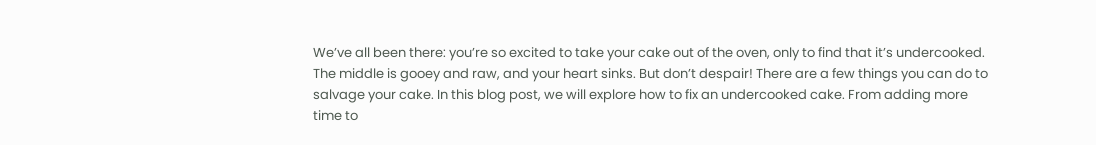We’ve all been there: you’re so excited to take your cake out of the oven, only to find that it’s undercooked. The middle is gooey and raw, and your heart sinks. But don’t despair! There are a few things you can do to salvage your cake. In this blog post, we will explore how to fix an undercooked cake. From adding more time to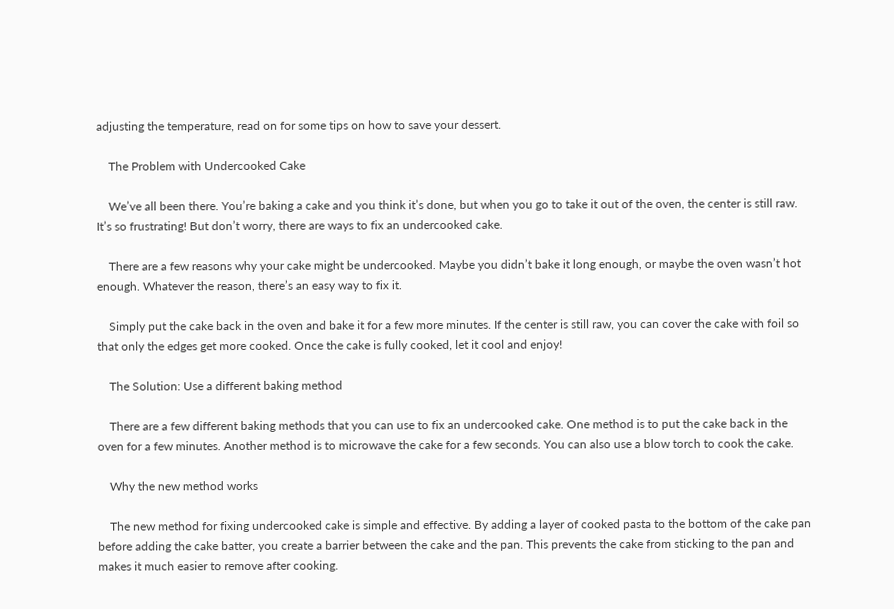adjusting the temperature, read on for some tips on how to save your dessert.

    The Problem with Undercooked Cake

    We’ve all been there. You’re baking a cake and you think it’s done, but when you go to take it out of the oven, the center is still raw. It’s so frustrating! But don’t worry, there are ways to fix an undercooked cake.

    There are a few reasons why your cake might be undercooked. Maybe you didn’t bake it long enough, or maybe the oven wasn’t hot enough. Whatever the reason, there’s an easy way to fix it.

    Simply put the cake back in the oven and bake it for a few more minutes. If the center is still raw, you can cover the cake with foil so that only the edges get more cooked. Once the cake is fully cooked, let it cool and enjoy!

    The Solution: Use a different baking method

    There are a few different baking methods that you can use to fix an undercooked cake. One method is to put the cake back in the oven for a few minutes. Another method is to microwave the cake for a few seconds. You can also use a blow torch to cook the cake.

    Why the new method works

    The new method for fixing undercooked cake is simple and effective. By adding a layer of cooked pasta to the bottom of the cake pan before adding the cake batter, you create a barrier between the cake and the pan. This prevents the cake from sticking to the pan and makes it much easier to remove after cooking.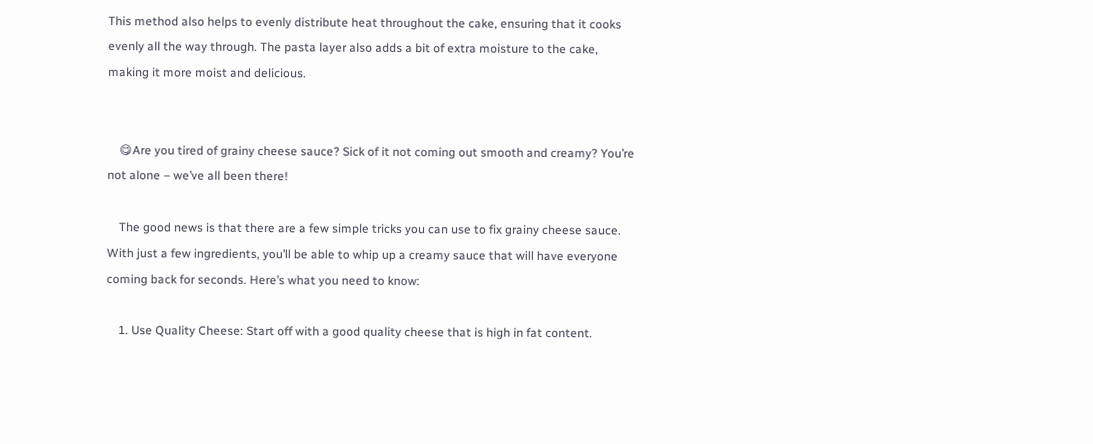This method also helps to evenly distribute heat throughout the cake, ensuring that it cooks evenly all the way through. The pasta layer also adds a bit of extra moisture to the cake, making it more moist and delicious.


    😋Are you tired of grainy cheese sauce? Sick of it not coming out smooth and creamy? You’re not alone – we’ve all been there!

    The good news is that there are a few simple tricks you can use to fix grainy cheese sauce. With just a few ingredients, you’ll be able to whip up a creamy sauce that will have everyone coming back for seconds. Here’s what you need to know:

    1. Use Quality Cheese: Start off with a good quality cheese that is high in fat content.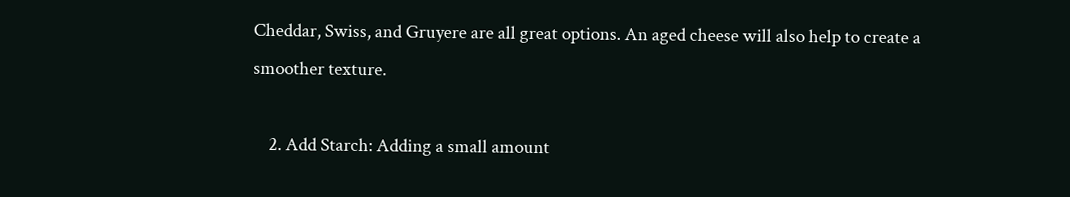Cheddar, Swiss, and Gruyere are all great options. An aged cheese will also help to create a smoother texture.

    2. Add Starch: Adding a small amount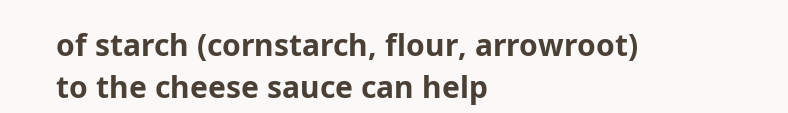of starch (cornstarch, flour, arrowroot) to the cheese sauce can help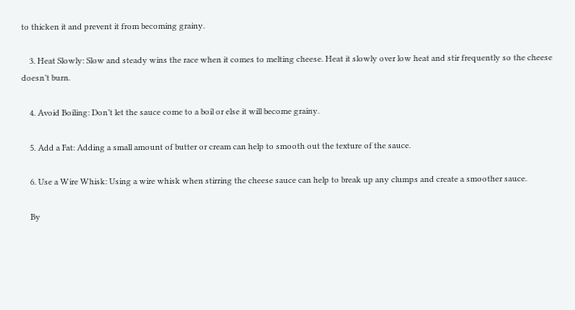to thicken it and prevent it from becoming grainy.

    3. Heat Slowly: Slow and steady wins the race when it comes to melting cheese. Heat it slowly over low heat and stir frequently so the cheese doesn’t burn.

    4. Avoid Boiling: Don’t let the sauce come to a boil or else it will become grainy.

    5. Add a Fat: Adding a small amount of butter or cream can help to smooth out the texture of the sauce.

    6. Use a Wire Whisk: Using a wire whisk when stirring the cheese sauce can help to break up any clumps and create a smoother sauce.

    By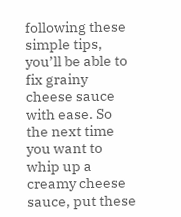following these simple tips, you’ll be able to fix grainy cheese sauce with ease. So the next time you want to whip up a creamy cheese sauce, put these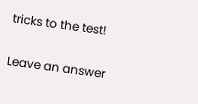tricks to the test!

Leave an answer